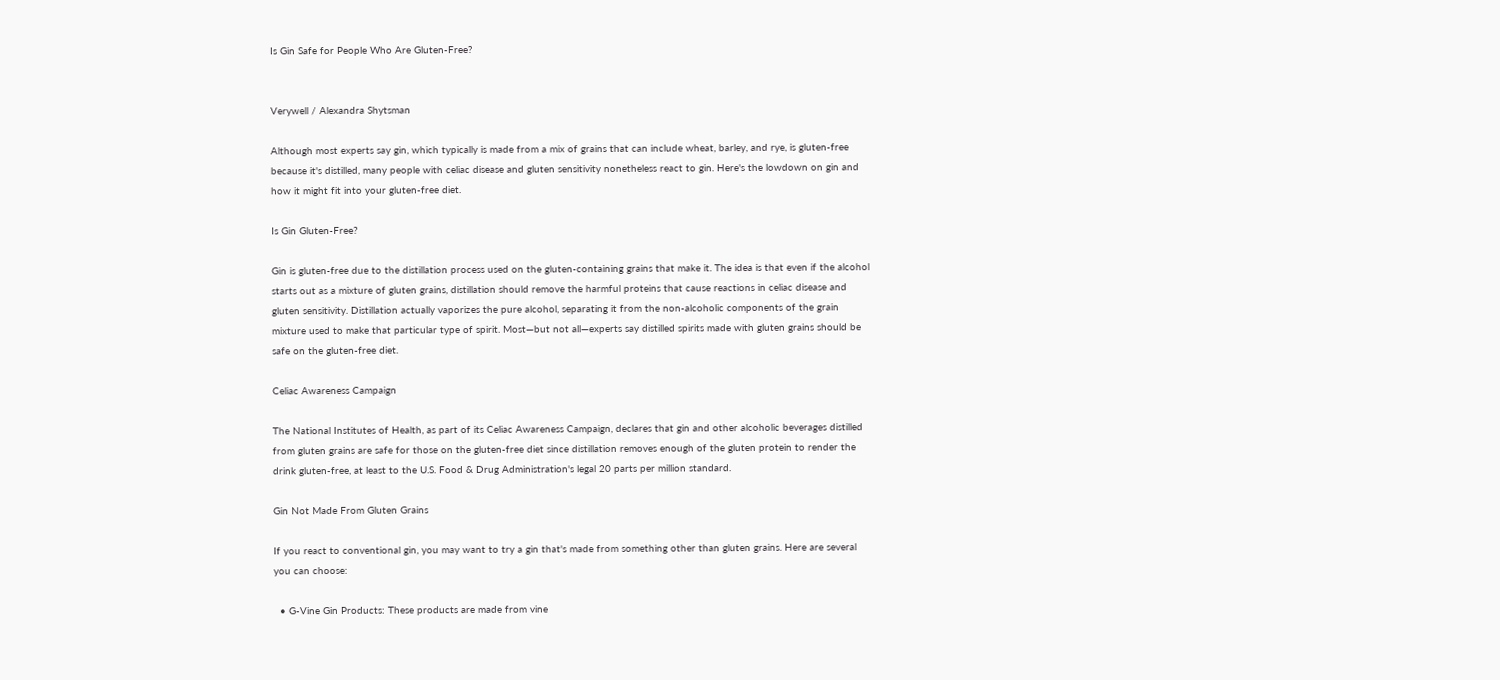Is Gin Safe for People Who Are Gluten-Free?


Verywell / Alexandra Shytsman

Although most experts say gin, which typically is made from a mix of grains that can include wheat, barley, and rye, is gluten-free because it's distilled, many people with celiac disease and gluten sensitivity nonetheless react to gin. Here's the lowdown on gin and how it might fit into your gluten-free diet.

Is Gin Gluten-Free?

Gin is gluten-free due to the distillation process used on the gluten-containing grains that make it. The idea is that even if the alcohol starts out as a mixture of gluten grains, distillation should remove the harmful proteins that cause reactions in celiac disease and gluten sensitivity. Distillation actually vaporizes the pure alcohol, separating it from the non-alcoholic components of the grain mixture used to make that particular type of spirit. Most—but not all—experts say distilled spirits made with gluten grains should be safe on the gluten-free diet.

Celiac Awareness Campaign

The National Institutes of Health, as part of its Celiac Awareness Campaign, declares that gin and other alcoholic beverages distilled from gluten grains are safe for those on the gluten-free diet since distillation removes enough of the gluten protein to render the drink gluten-free, at least to the U.S. Food & Drug Administration's legal 20 parts per million standard.

Gin Not Made From Gluten Grains

If you react to conventional gin, you may want to try a gin that's made from something other than gluten grains. Here are several you can choose:

  • G-Vine Gin Products: These products are made from vine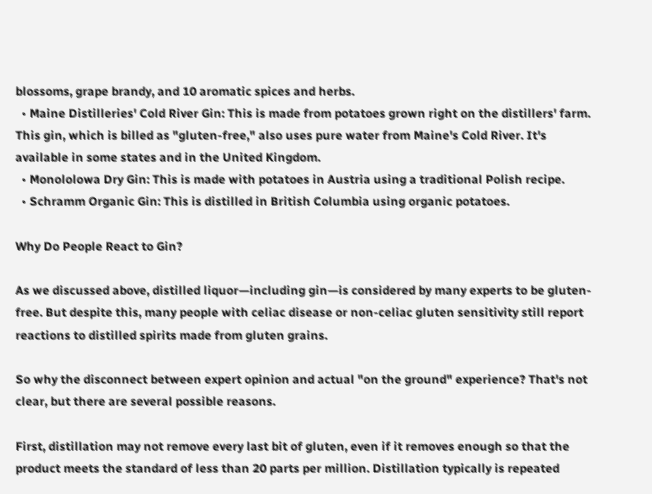blossoms, grape brandy, and 10 aromatic spices and herbs.
  • Maine Distilleries' Cold River Gin: This is made from potatoes grown right on the distillers' farm. This gin, which is billed as "gluten-free," also uses pure water from Maine's Cold River. It's available in some states and in the United Kingdom.
  • Monololowa Dry Gin: This is made with potatoes in Austria using a traditional Polish recipe.
  • Schramm Organic Gin: This is distilled in British Columbia using organic potatoes.

Why Do People React to Gin?

As we discussed above, distilled liquor—including gin—is considered by many experts to be gluten-free. But despite this, many people with celiac disease or non-celiac gluten sensitivity still report reactions to distilled spirits made from gluten grains.

So why the disconnect between expert opinion and actual "on the ground" experience? That's not clear, but there are several possible reasons.

First, distillation may not remove every last bit of gluten, even if it removes enough so that the product meets the standard of less than 20 parts per million. Distillation typically is repeated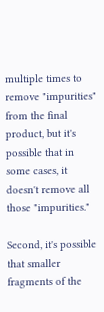multiple times to remove "impurities" from the final product, but it's possible that in some cases, it doesn't remove all those "impurities."

Second, it's possible that smaller fragments of the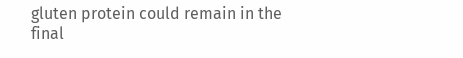gluten protein could remain in the final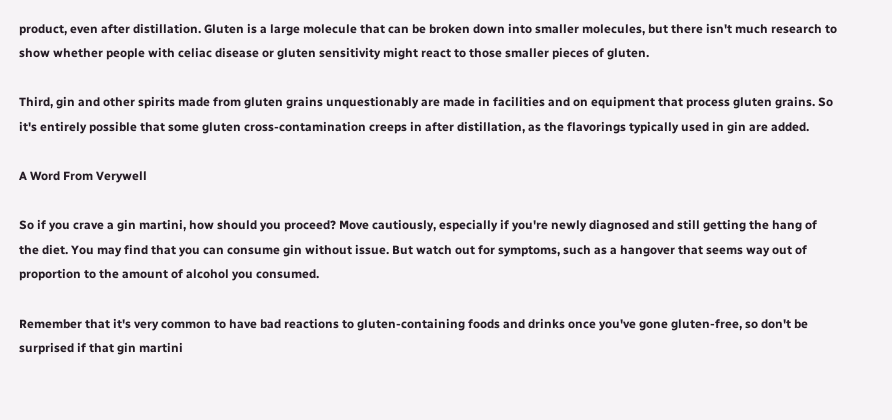product, even after distillation. Gluten is a large molecule that can be broken down into smaller molecules, but there isn't much research to show whether people with celiac disease or gluten sensitivity might react to those smaller pieces of gluten.

Third, gin and other spirits made from gluten grains unquestionably are made in facilities and on equipment that process gluten grains. So it's entirely possible that some gluten cross-contamination creeps in after distillation, as the flavorings typically used in gin are added.

A Word From Verywell

So if you crave a gin martini, how should you proceed? Move cautiously, especially if you're newly diagnosed and still getting the hang of the diet. You may find that you can consume gin without issue. But watch out for symptoms, such as a hangover that seems way out of proportion to the amount of alcohol you consumed.

Remember that it's very common to have bad reactions to gluten-containing foods and drinks once you've gone gluten-free, so don't be surprised if that gin martini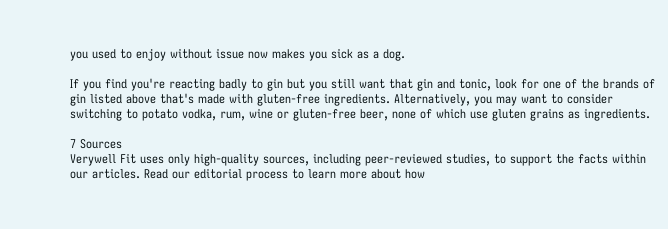you used to enjoy without issue now makes you sick as a dog.

If you find you're reacting badly to gin but you still want that gin and tonic, look for one of the brands of gin listed above that's made with gluten-free ingredients. Alternatively, you may want to consider switching to potato vodka, rum, wine or gluten-free beer, none of which use gluten grains as ingredients.

7 Sources
Verywell Fit uses only high-quality sources, including peer-reviewed studies, to support the facts within our articles. Read our editorial process to learn more about how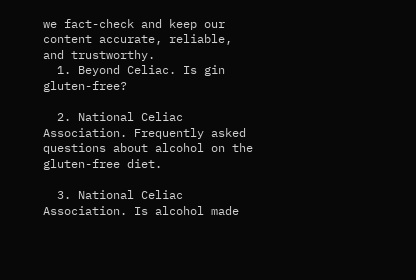we fact-check and keep our content accurate, reliable, and trustworthy.
  1. Beyond Celiac. Is gin gluten-free?

  2. National Celiac Association. Frequently asked questions about alcohol on the gluten-free diet.

  3. National Celiac Association. Is alcohol made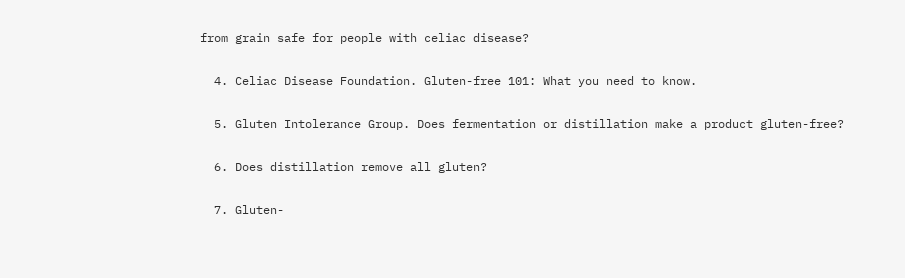from grain safe for people with celiac disease?

  4. Celiac Disease Foundation. Gluten-free 101: What you need to know.

  5. Gluten Intolerance Group. Does fermentation or distillation make a product gluten-free?

  6. Does distillation remove all gluten?

  7. Gluten-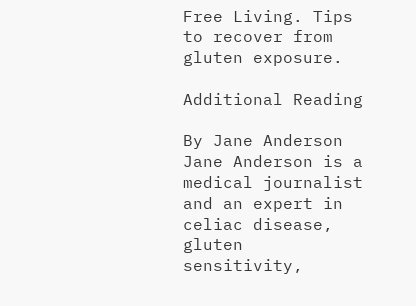Free Living. Tips to recover from gluten exposure.

Additional Reading

By Jane Anderson
Jane Anderson is a medical journalist and an expert in celiac disease, gluten sensitivity,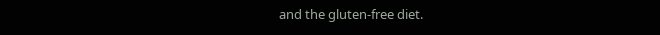and the gluten-free diet.